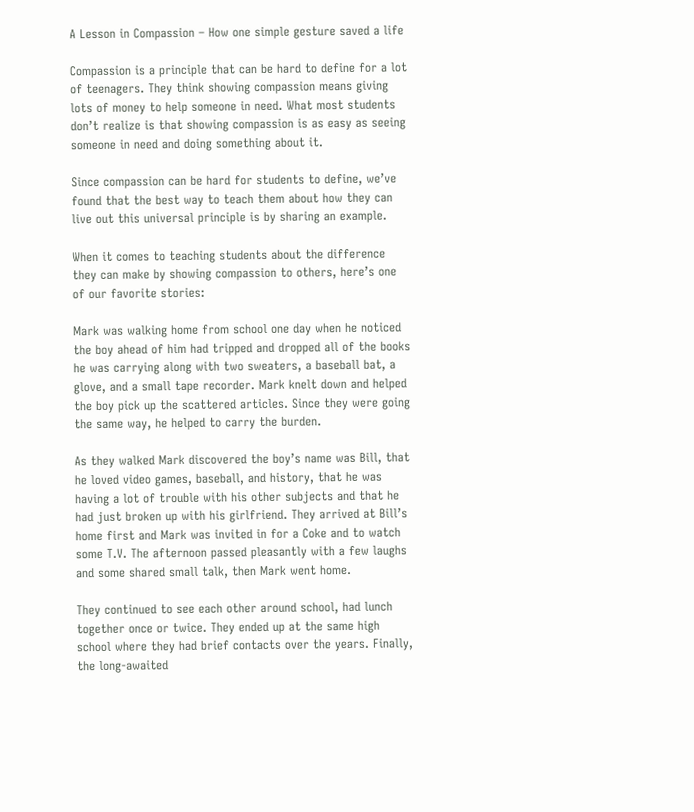A Lesson in Compassion – How one simple gesture saved a life

Compassion is a principle that can be hard to define for a lot of teenagers. They think showing compassion means giving lots of money to help someone in need. What most students don’t realize is that showing compassion is as easy as seeing someone in need and doing something about it.

Since compassion can be hard for students to define, we’ve found that the best way to teach them about how they can live out this universal principle is by sharing an example.

When it comes to teaching students about the difference they can make by showing compassion to others, here’s one of our favorite stories:

Mark was walking home from school one day when he noticed the boy ahead of him had tripped and dropped all of the books he was carrying along with two sweaters, a baseball bat, a glove, and a small tape recorder. Mark knelt down and helped the boy pick up the scattered articles. Since they were going the same way, he helped to carry the burden.

As they walked Mark discovered the boy’s name was Bill, that he loved video games, baseball, and history, that he was having a lot of trouble with his other subjects and that he had just broken up with his girlfriend. They arrived at Bill’s home first and Mark was invited in for a Coke and to watch some T.V. The afternoon passed pleasantly with a few laughs and some shared small talk, then Mark went home.

They continued to see each other around school, had lunch together once or twice. They ended up at the same high school where they had brief contacts over the years. Finally, the long-awaited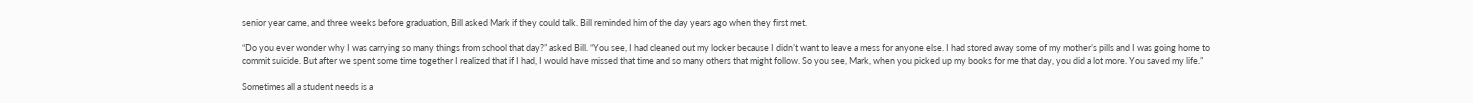senior year came, and three weeks before graduation, Bill asked Mark if they could talk. Bill reminded him of the day years ago when they first met.

“Do you ever wonder why I was carrying so many things from school that day?” asked Bill. “You see, I had cleaned out my locker because I didn’t want to leave a mess for anyone else. I had stored away some of my mother’s pills and I was going home to commit suicide. But after we spent some time together I realized that if I had, I would have missed that time and so many others that might follow. So you see, Mark, when you picked up my books for me that day, you did a lot more. You saved my life.”

Sometimes all a student needs is a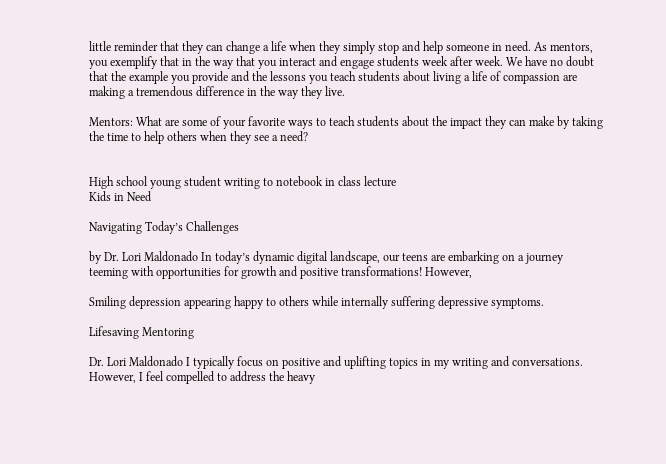little reminder that they can change a life when they simply stop and help someone in need. As mentors, you exemplify that in the way that you interact and engage students week after week. We have no doubt that the example you provide and the lessons you teach students about living a life of compassion are making a tremendous difference in the way they live.

Mentors: What are some of your favorite ways to teach students about the impact they can make by taking the time to help others when they see a need?


High school young student writing to notebook in class lecture
Kids in Need

Navigating Today’s Challenges

by Dr. Lori Maldonado In today’s dynamic digital landscape, our teens are embarking on a journey teeming with opportunities for growth and positive transformations! However,

Smiling depression appearing happy to others while internally suffering depressive symptoms.

Lifesaving Mentoring

Dr. Lori Maldonado I typically focus on positive and uplifting topics in my writing and conversations. However, I feel compelled to address the heavy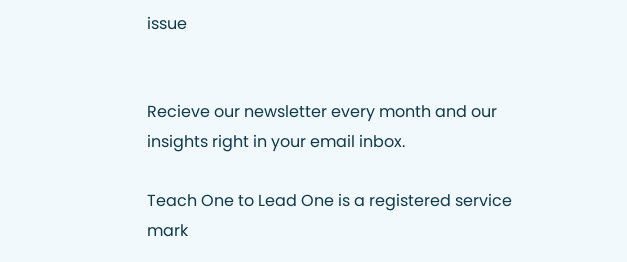issue


Recieve our newsletter every month and our insights right in your email inbox.

Teach One to Lead One is a registered service mark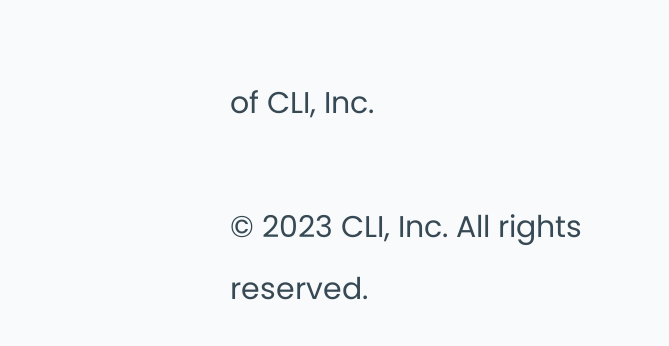of CLI, Inc.

© 2023 CLI, Inc. All rights reserved.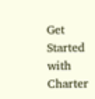Get Started with Charter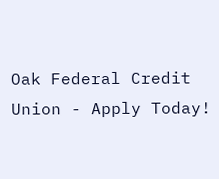Oak Federal Credit Union - Apply Today!